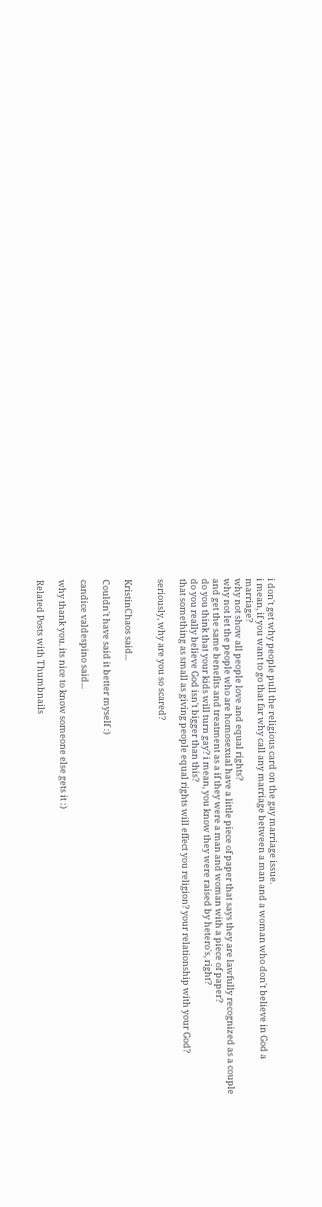i don't get why people pull the religious card on the gay marriage issue.
i mean, if you want to go that far why call any marriage between a man and a woman who don't believe in God a marriage?
why not show all people love and equal rights?
why not let the people who are homosexual have a little piece of paper that says they are lawfully recognized as a couple and get the same benefits and treatment as a if they were a man and woman with a piece of paper?
do you think that your kids will turn gay? i mean, you know they were raised by hetero's, right?
do you really believe God isn't bigger than this?
that something as small as giving people equal rights will effect you religion? your relationship with your God?

seriously, why are you so scared?


KristinChaos said...

Couldn't have said it better myself :)

candice valdespino said...

why thank you. its nice to know someone else gets it :)

Related Posts with Thumbnails